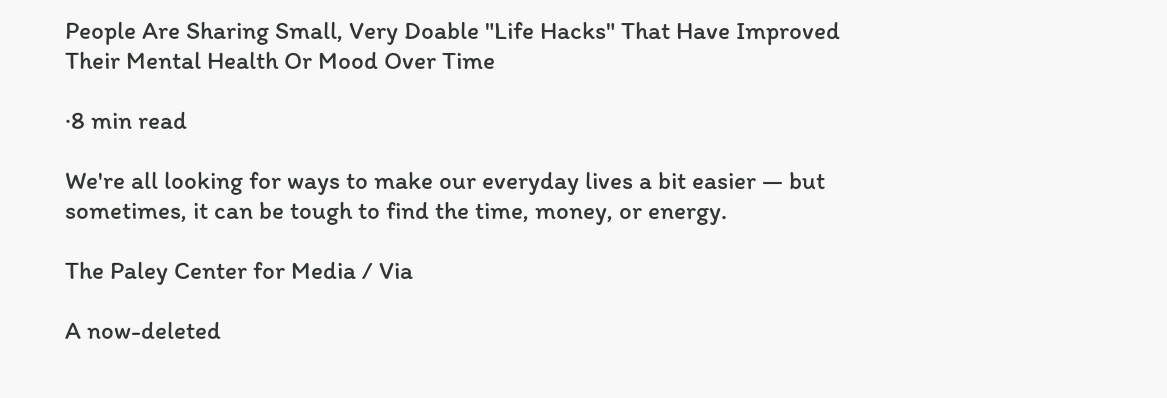People Are Sharing Small, Very Doable "Life Hacks" That Have Improved Their Mental Health Or Mood Over Time

·8 min read

We're all looking for ways to make our everyday lives a bit easier — but sometimes, it can be tough to find the time, money, or energy.

The Paley Center for Media / Via

A now-deleted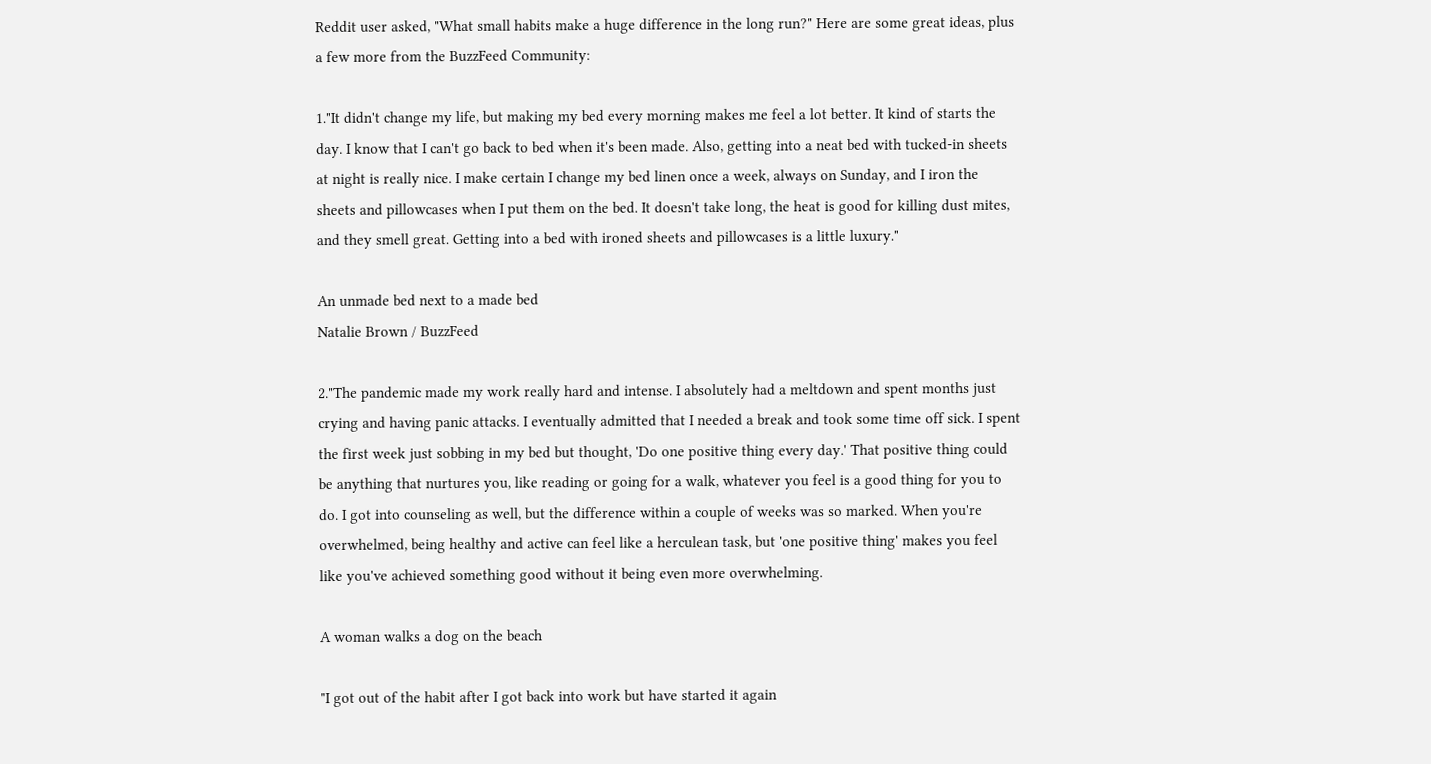Reddit user asked, "What small habits make a huge difference in the long run?" Here are some great ideas, plus a few more from the BuzzFeed Community:

1."It didn't change my life, but making my bed every morning makes me feel a lot better. It kind of starts the day. I know that I can't go back to bed when it's been made. Also, getting into a neat bed with tucked-in sheets at night is really nice. I make certain I change my bed linen once a week, always on Sunday, and I iron the sheets and pillowcases when I put them on the bed. It doesn't take long, the heat is good for killing dust mites, and they smell great. Getting into a bed with ironed sheets and pillowcases is a little luxury."

An unmade bed next to a made bed
Natalie Brown / BuzzFeed

2."The pandemic made my work really hard and intense. I absolutely had a meltdown and spent months just crying and having panic attacks. I eventually admitted that I needed a break and took some time off sick. I spent the first week just sobbing in my bed but thought, 'Do one positive thing every day.' That positive thing could be anything that nurtures you, like reading or going for a walk, whatever you feel is a good thing for you to do. I got into counseling as well, but the difference within a couple of weeks was so marked. When you're overwhelmed, being healthy and active can feel like a herculean task, but 'one positive thing' makes you feel like you've achieved something good without it being even more overwhelming.

A woman walks a dog on the beach

"I got out of the habit after I got back into work but have started it again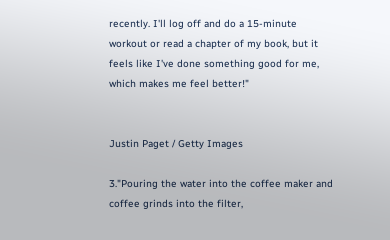recently. I'll log off and do a 15-minute workout or read a chapter of my book, but it feels like I've done something good for me, which makes me feel better!"


Justin Paget / Getty Images

3."Pouring the water into the coffee maker and coffee grinds into the filter,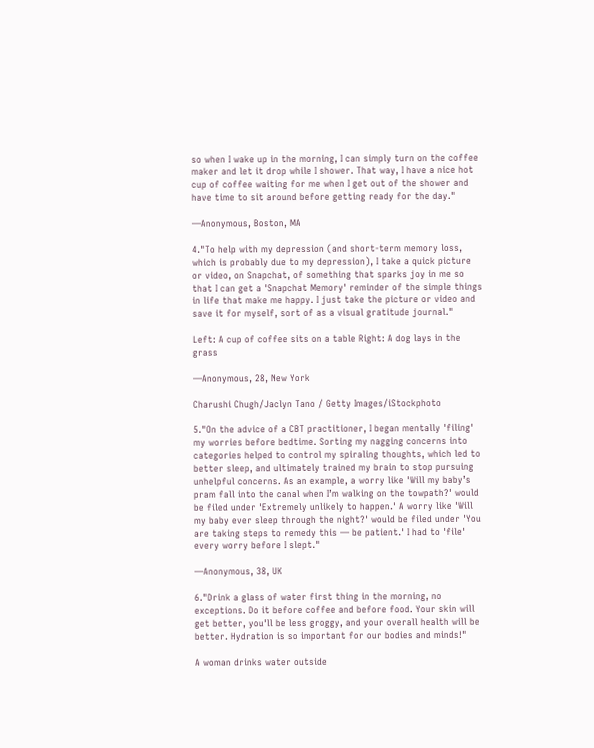so when I wake up in the morning, I can simply turn on the coffee maker and let it drop while I shower. That way, I have a nice hot cup of coffee waiting for me when I get out of the shower and have time to sit around before getting ready for the day."

—Anonymous, Boston, MA

4."To help with my depression (and short-term memory loss, which is probably due to my depression), I take a quick picture or video, on Snapchat, of something that sparks joy in me so that I can get a 'Snapchat Memory' reminder of the simple things in life that make me happy. I just take the picture or video and save it for myself, sort of as a visual gratitude journal."

Left: A cup of coffee sits on a table Right: A dog lays in the grass

—Anonymous, 28, New York

Charushi Chugh/Jaclyn Tano / Getty Images/iStockphoto

5."On the advice of a CBT practitioner, I began mentally 'filing' my worries before bedtime. Sorting my nagging concerns into categories helped to control my spiraling thoughts, which led to better sleep, and ultimately trained my brain to stop pursuing unhelpful concerns. As an example, a worry like 'Will my baby’s pram fall into the canal when I’m walking on the towpath?' would be filed under 'Extremely unlikely to happen.' A worry like 'Will my baby ever sleep through the night?' would be filed under 'You are taking steps to remedy this — be patient.' I had to 'file' every worry before I slept."

—Anonymous, 38, UK

6."Drink a glass of water first thing in the morning, no exceptions. Do it before coffee and before food. Your skin will get better, you'll be less groggy, and your overall health will be better. Hydration is so important for our bodies and minds!"

A woman drinks water outside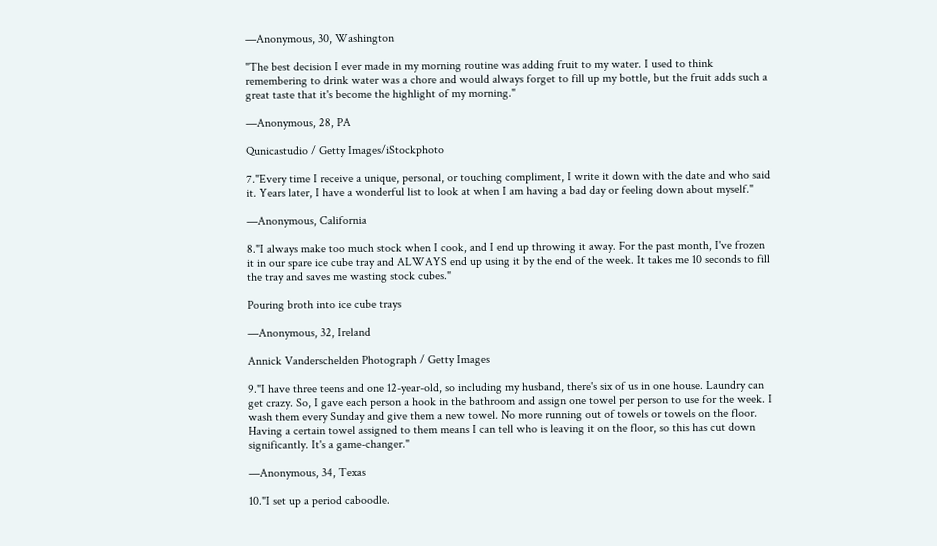—Anonymous, 30, Washington

"The best decision I ever made in my morning routine was adding fruit to my water. I used to think remembering to drink water was a chore and would always forget to fill up my bottle, but the fruit adds such a great taste that it's become the highlight of my morning."

—Anonymous, 28, PA

Qunicastudio / Getty Images/iStockphoto

7."Every time I receive a unique, personal, or touching compliment, I write it down with the date and who said it. Years later, I have a wonderful list to look at when I am having a bad day or feeling down about myself."

—Anonymous, California

8."I always make too much stock when I cook, and I end up throwing it away. For the past month, I've frozen it in our spare ice cube tray and ALWAYS end up using it by the end of the week. It takes me 10 seconds to fill the tray and saves me wasting stock cubes."

Pouring broth into ice cube trays

—Anonymous, 32, Ireland

Annick Vanderschelden Photograph / Getty Images

9."I have three teens and one 12-year-old, so including my husband, there's six of us in one house. Laundry can get crazy. So, I gave each person a hook in the bathroom and assign one towel per person to use for the week. I wash them every Sunday and give them a new towel. No more running out of towels or towels on the floor. Having a certain towel assigned to them means I can tell who is leaving it on the floor, so this has cut down significantly. It's a game-changer."

—Anonymous, 34, Texas

10."I set up a period caboodle.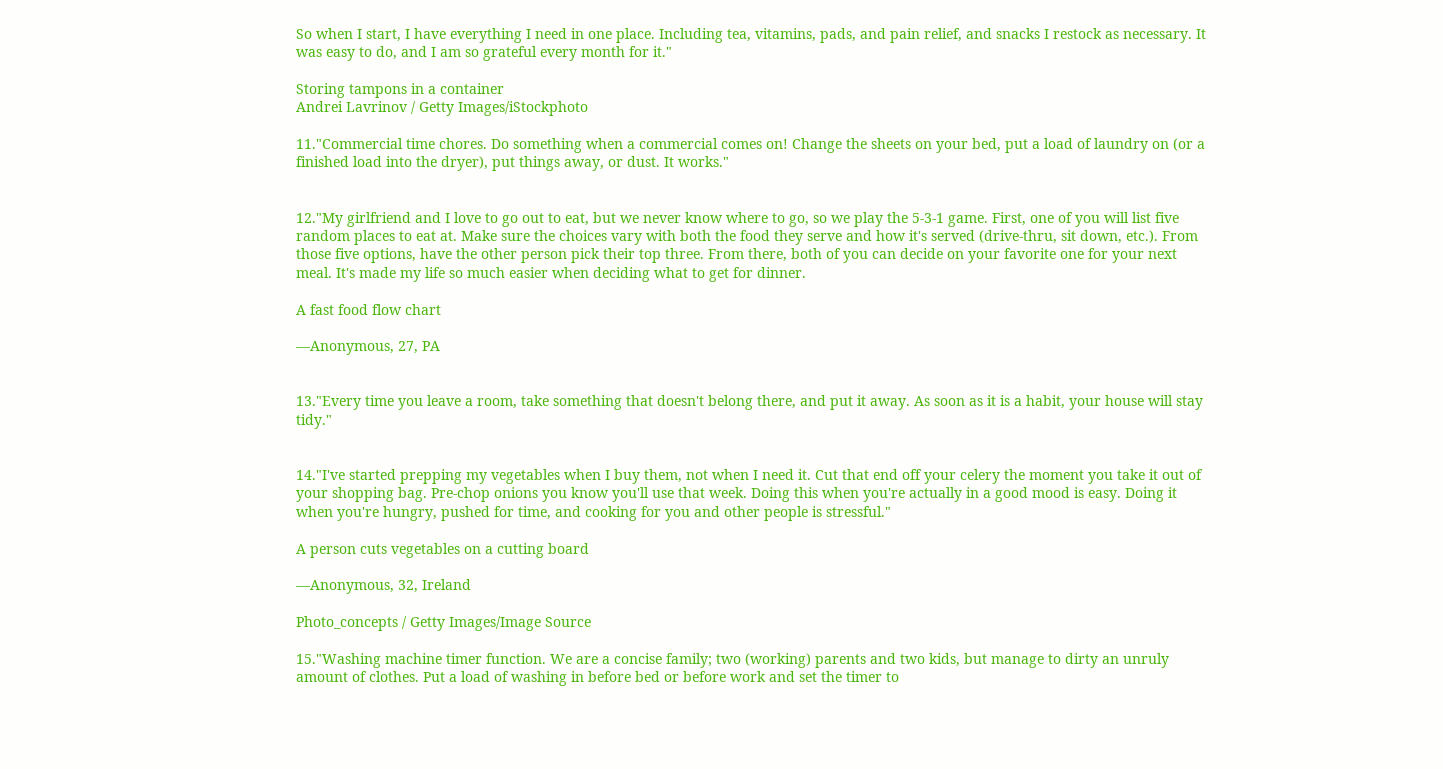So when I start, I have everything I need in one place. Including tea, vitamins, pads, and pain relief, and snacks I restock as necessary. It was easy to do, and I am so grateful every month for it."

Storing tampons in a container
Andrei Lavrinov / Getty Images/iStockphoto

11."Commercial time chores. Do something when a commercial comes on! Change the sheets on your bed, put a load of laundry on (or a finished load into the dryer), put things away, or dust. It works."


12."My girlfriend and I love to go out to eat, but we never know where to go, so we play the 5-3-1 game. First, one of you will list five random places to eat at. Make sure the choices vary with both the food they serve and how it's served (drive-thru, sit down, etc.). From those five options, have the other person pick their top three. From there, both of you can decide on your favorite one for your next meal. It's made my life so much easier when deciding what to get for dinner.

A fast food flow chart

—Anonymous, 27, PA


13."Every time you leave a room, take something that doesn't belong there, and put it away. As soon as it is a habit, your house will stay tidy."


14."I've started prepping my vegetables when I buy them, not when I need it. Cut that end off your celery the moment you take it out of your shopping bag. Pre-chop onions you know you'll use that week. Doing this when you're actually in a good mood is easy. Doing it when you're hungry, pushed for time, and cooking for you and other people is stressful."

A person cuts vegetables on a cutting board

—Anonymous, 32, Ireland

Photo_concepts / Getty Images/Image Source

15."Washing machine timer function. We are a concise family; two (working) parents and two kids, but manage to dirty an unruly amount of clothes. Put a load of washing in before bed or before work and set the timer to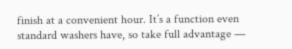finish at a convenient hour. It’s a function even standard washers have, so take full advantage —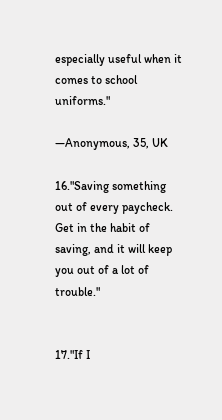especially useful when it comes to school uniforms."

—Anonymous, 35, UK

16."Saving something out of every paycheck. Get in the habit of saving, and it will keep you out of a lot of trouble."


17."If I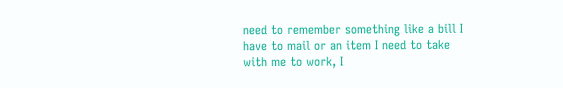need to remember something like a bill I have to mail or an item I need to take with me to work, I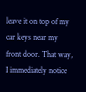leave it on top of my car keys near my front door. That way, I immediately notice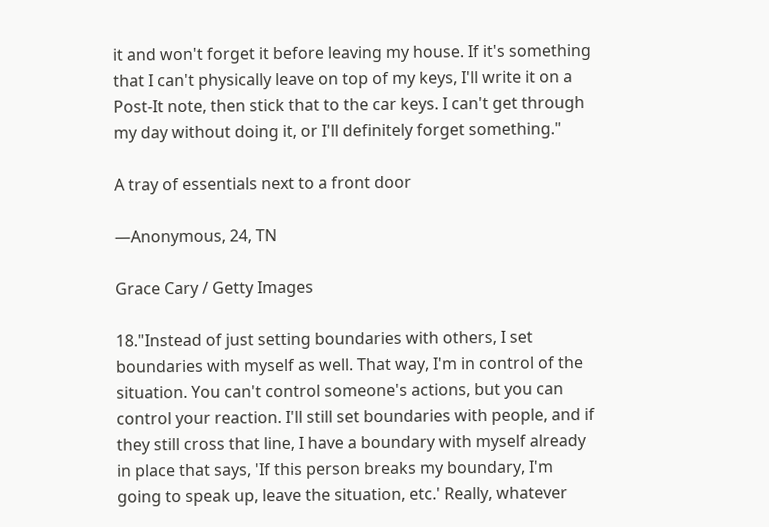it and won't forget it before leaving my house. If it's something that I can't physically leave on top of my keys, I'll write it on a Post-It note, then stick that to the car keys. I can't get through my day without doing it, or I'll definitely forget something."

A tray of essentials next to a front door

—Anonymous, 24, TN

Grace Cary / Getty Images

18."Instead of just setting boundaries with others, I set boundaries with myself as well. That way, I'm in control of the situation. You can't control someone's actions, but you can control your reaction. I'll still set boundaries with people, and if they still cross that line, I have a boundary with myself already in place that says, 'If this person breaks my boundary, I'm going to speak up, leave the situation, etc.' Really, whatever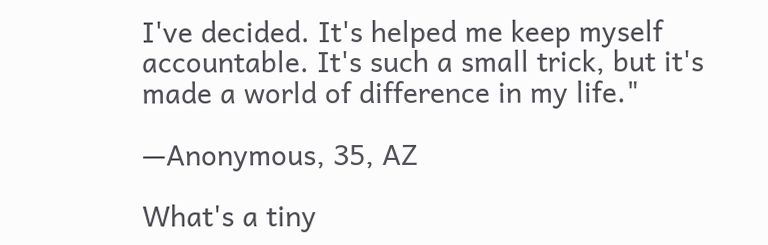I've decided. It's helped me keep myself accountable. It's such a small trick, but it's made a world of difference in my life."

—Anonymous, 35, AZ

What's a tiny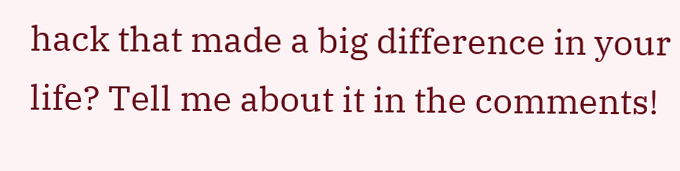hack that made a big difference in your life? Tell me about it in the comments!